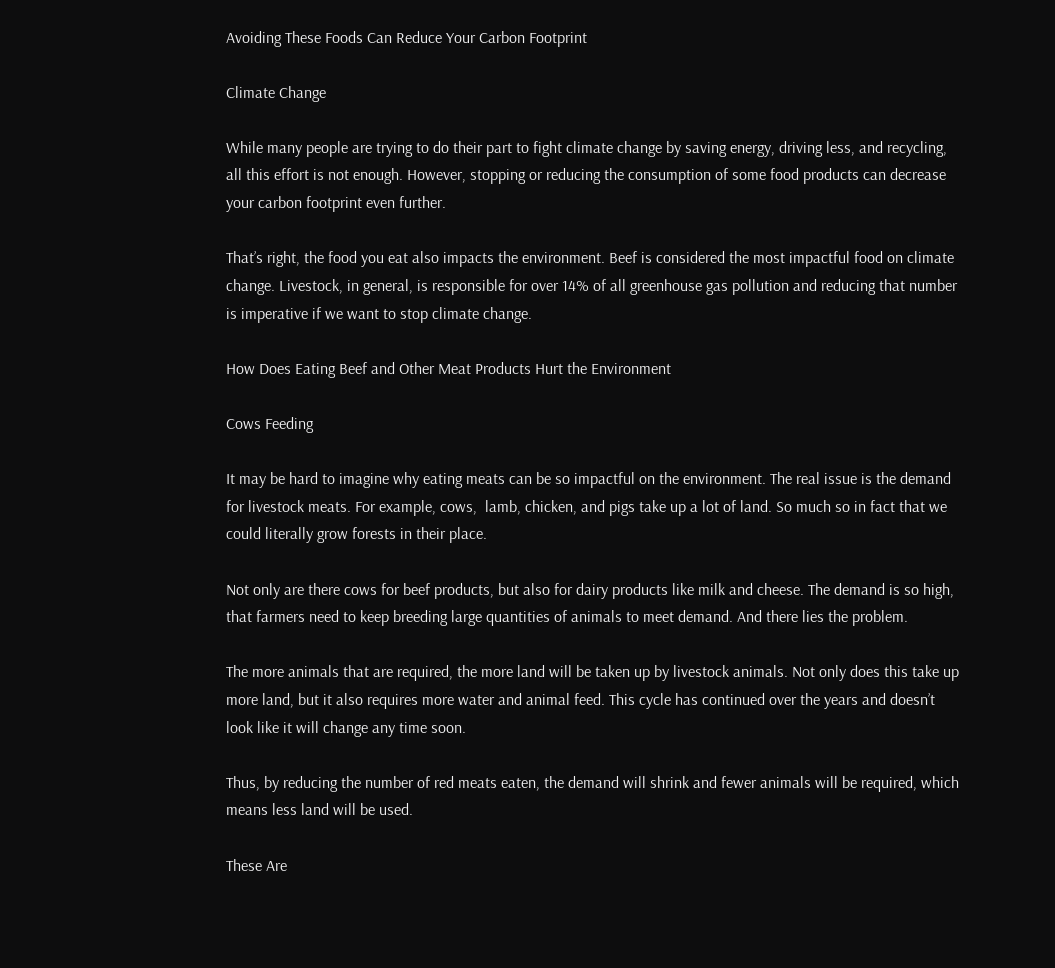Avoiding These Foods Can Reduce Your Carbon Footprint

Climate Change

While many people are trying to do their part to fight climate change by saving energy, driving less, and recycling, all this effort is not enough. However, stopping or reducing the consumption of some food products can decrease your carbon footprint even further.

That’s right, the food you eat also impacts the environment. Beef is considered the most impactful food on climate change. Livestock, in general, is responsible for over 14% of all greenhouse gas pollution and reducing that number is imperative if we want to stop climate change.

How Does Eating Beef and Other Meat Products Hurt the Environment

Cows Feeding

It may be hard to imagine why eating meats can be so impactful on the environment. The real issue is the demand for livestock meats. For example, cows,  lamb, chicken, and pigs take up a lot of land. So much so in fact that we could literally grow forests in their place.

Not only are there cows for beef products, but also for dairy products like milk and cheese. The demand is so high, that farmers need to keep breeding large quantities of animals to meet demand. And there lies the problem.

The more animals that are required, the more land will be taken up by livestock animals. Not only does this take up more land, but it also requires more water and animal feed. This cycle has continued over the years and doesn’t look like it will change any time soon.

Thus, by reducing the number of red meats eaten, the demand will shrink and fewer animals will be required, which means less land will be used.

These Are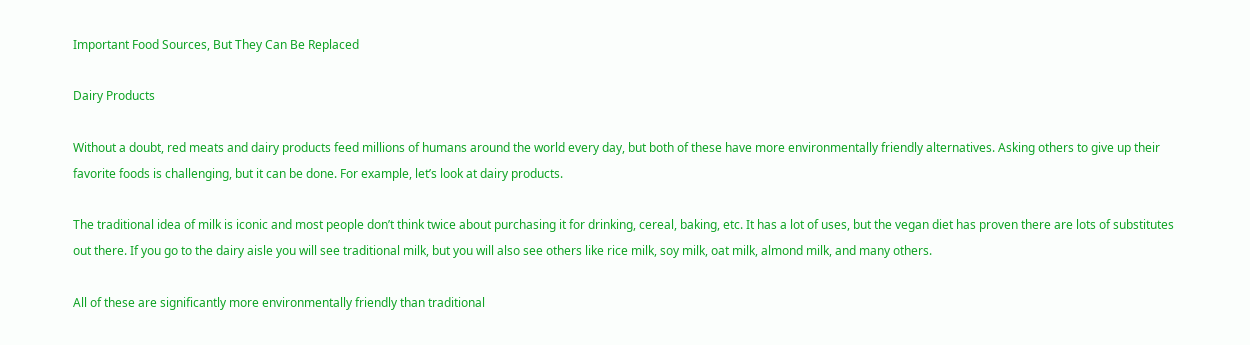Important Food Sources, But They Can Be Replaced

Dairy Products

Without a doubt, red meats and dairy products feed millions of humans around the world every day, but both of these have more environmentally friendly alternatives. Asking others to give up their favorite foods is challenging, but it can be done. For example, let’s look at dairy products.

The traditional idea of milk is iconic and most people don’t think twice about purchasing it for drinking, cereal, baking, etc. It has a lot of uses, but the vegan diet has proven there are lots of substitutes out there. If you go to the dairy aisle you will see traditional milk, but you will also see others like rice milk, soy milk, oat milk, almond milk, and many others.

All of these are significantly more environmentally friendly than traditional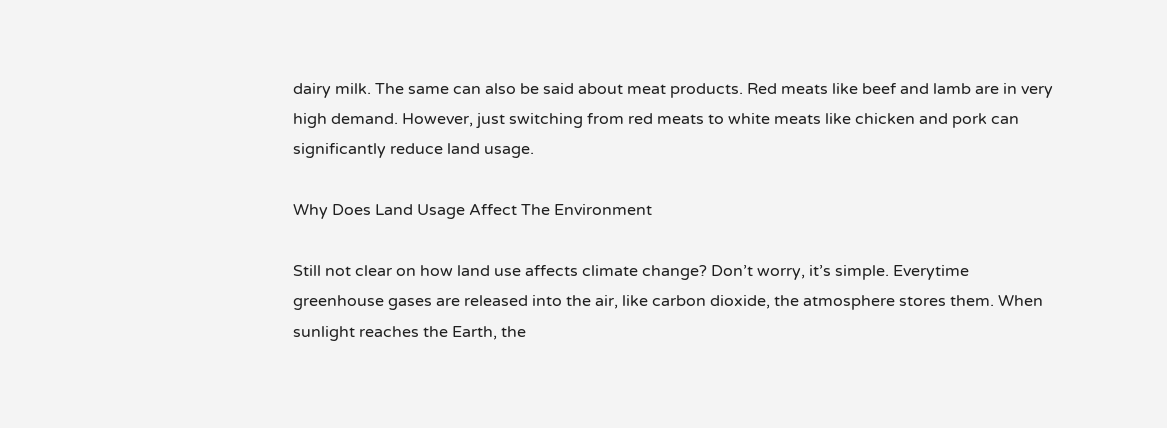dairy milk. The same can also be said about meat products. Red meats like beef and lamb are in very high demand. However, just switching from red meats to white meats like chicken and pork can significantly reduce land usage.

Why Does Land Usage Affect The Environment

Still not clear on how land use affects climate change? Don’t worry, it’s simple. Everytime greenhouse gases are released into the air, like carbon dioxide, the atmosphere stores them. When sunlight reaches the Earth, the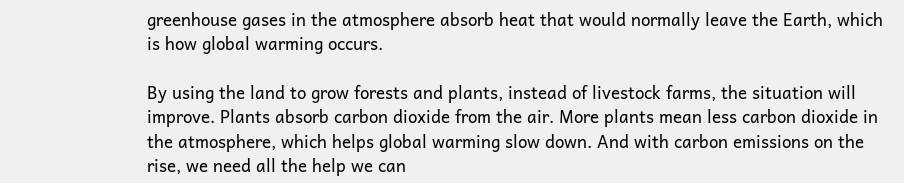greenhouse gases in the atmosphere absorb heat that would normally leave the Earth, which is how global warming occurs.

By using the land to grow forests and plants, instead of livestock farms, the situation will improve. Plants absorb carbon dioxide from the air. More plants mean less carbon dioxide in the atmosphere, which helps global warming slow down. And with carbon emissions on the rise, we need all the help we can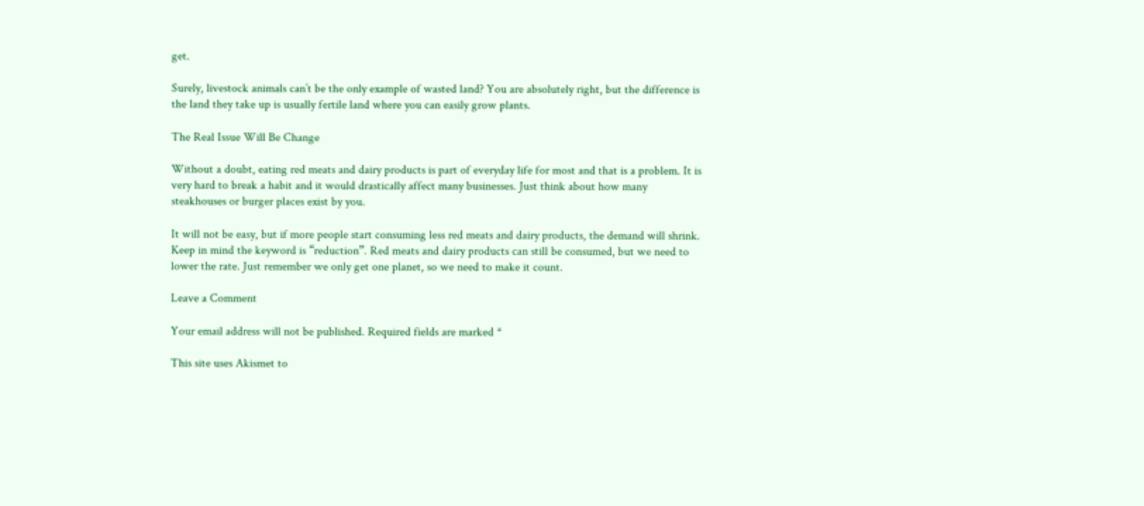get.

Surely, livestock animals can’t be the only example of wasted land? You are absolutely right, but the difference is the land they take up is usually fertile land where you can easily grow plants.

The Real Issue Will Be Change

Without a doubt, eating red meats and dairy products is part of everyday life for most and that is a problem. It is very hard to break a habit and it would drastically affect many businesses. Just think about how many steakhouses or burger places exist by you.

It will not be easy, but if more people start consuming less red meats and dairy products, the demand will shrink. Keep in mind the keyword is “reduction”. Red meats and dairy products can still be consumed, but we need to lower the rate. Just remember we only get one planet, so we need to make it count.

Leave a Comment

Your email address will not be published. Required fields are marked *

This site uses Akismet to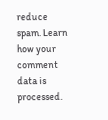reduce spam. Learn how your comment data is processed.